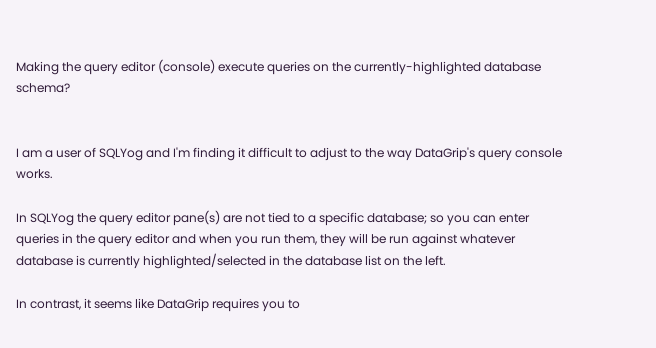Making the query editor (console) execute queries on the currently-highlighted database schema?


I am a user of SQLYog and I'm finding it difficult to adjust to the way DataGrip's query console works.

In SQLYog the query editor pane(s) are not tied to a specific database; so you can enter queries in the query editor and when you run them, they will be run against whatever database is currently highlighted/selected in the database list on the left.

In contrast, it seems like DataGrip requires you to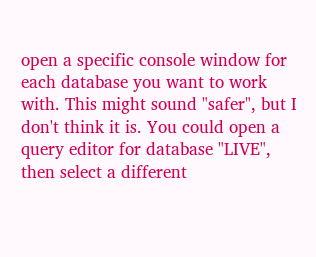open a specific console window for each database you want to work with. This might sound "safer", but I don't think it is. You could open a query editor for database "LIVE", then select a different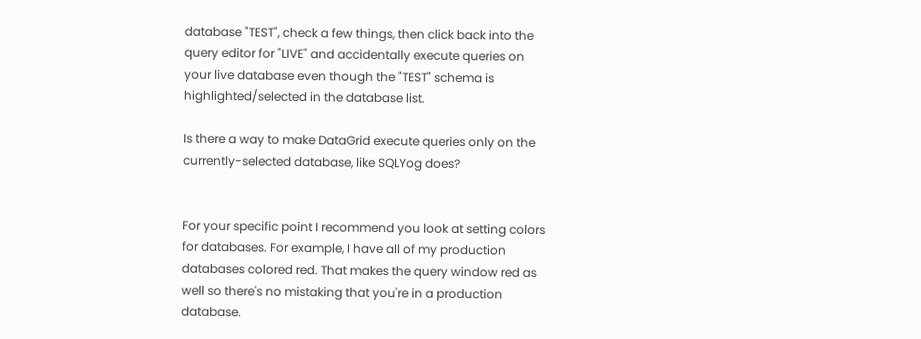database "TEST", check a few things, then click back into the query editor for "LIVE" and accidentally execute queries on your live database even though the "TEST" schema is highlighted/selected in the database list.

Is there a way to make DataGrid execute queries only on the currently-selected database, like SQLYog does?


For your specific point I recommend you look at setting colors for databases. For example, I have all of my production databases colored red. That makes the query window red as well so there's no mistaking that you're in a production database.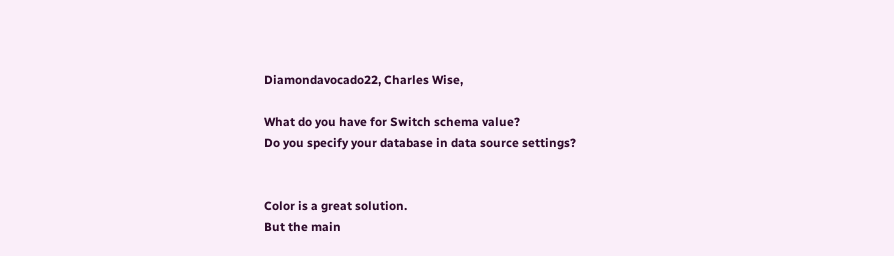Diamondavocado22, Charles Wise,

What do you have for Switch schema value?
Do you specify your database in data source settings?


Color is a great solution.
But the main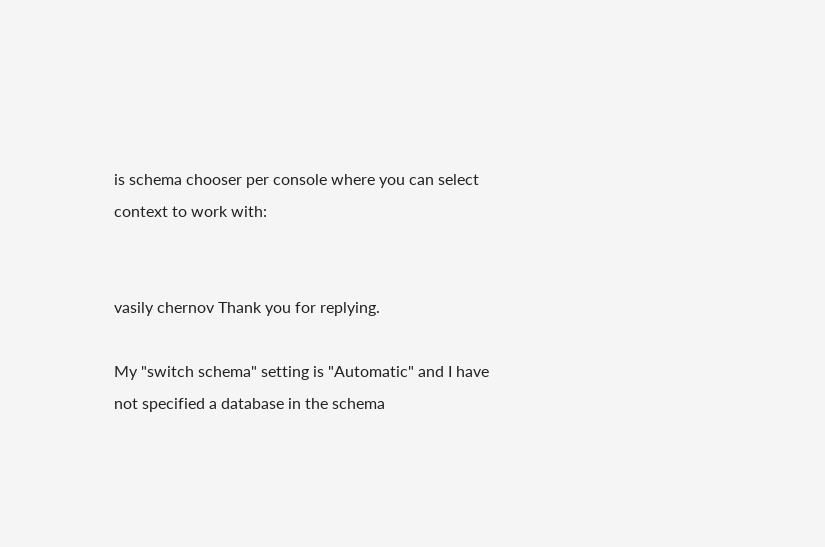is schema chooser per console where you can select context to work with:


vasily chernov Thank you for replying.

My "switch schema" setting is "Automatic" and I have not specified a database in the schema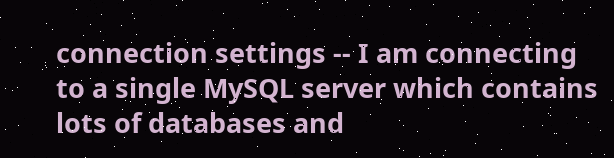connection settings -- I am connecting to a single MySQL server which contains lots of databases and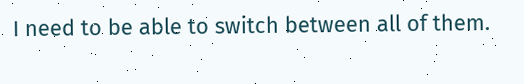I need to be able to switch between all of them.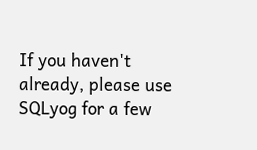If you haven't already, please use SQLyog for a few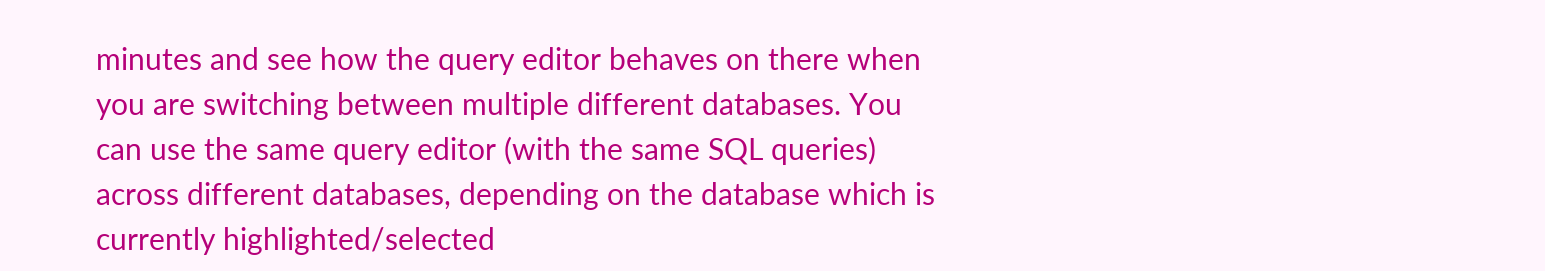minutes and see how the query editor behaves on there when you are switching between multiple different databases. You can use the same query editor (with the same SQL queries) across different databases, depending on the database which is currently highlighted/selected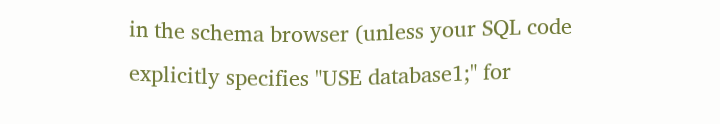in the schema browser (unless your SQL code explicitly specifies "USE database1;" for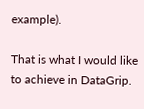example).

That is what I would like to achieve in DataGrip.